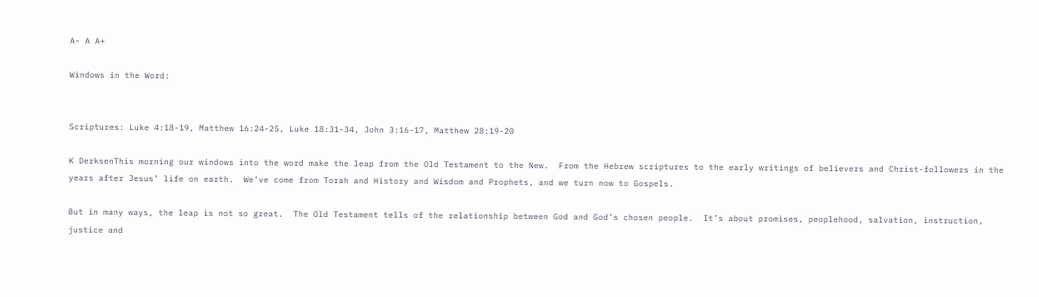A- A A+

Windows in the Word:


Scriptures: Luke 4:18-19, Matthew 16:24-25, Luke 18:31-34, John 3:16-17, Matthew 28:19-20

K DerksenThis morning our windows into the word make the leap from the Old Testament to the New.  From the Hebrew scriptures to the early writings of believers and Christ-followers in the years after Jesus’ life on earth.  We’ve come from Torah and History and Wisdom and Prophets, and we turn now to Gospels.

But in many ways, the leap is not so great.  The Old Testament tells of the relationship between God and God’s chosen people.  It’s about promises, peoplehood, salvation, instruction, justice and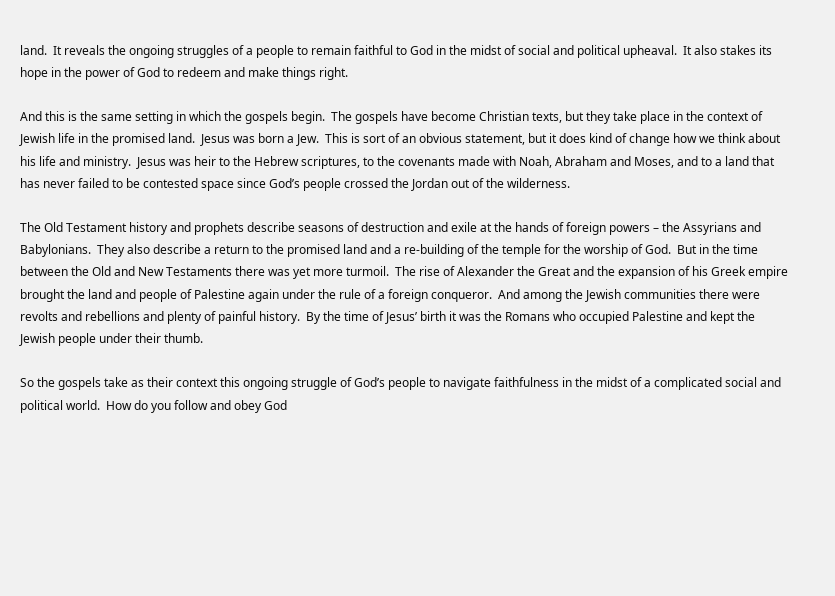land.  It reveals the ongoing struggles of a people to remain faithful to God in the midst of social and political upheaval.  It also stakes its hope in the power of God to redeem and make things right.

And this is the same setting in which the gospels begin.  The gospels have become Christian texts, but they take place in the context of Jewish life in the promised land.  Jesus was born a Jew.  This is sort of an obvious statement, but it does kind of change how we think about his life and ministry.  Jesus was heir to the Hebrew scriptures, to the covenants made with Noah, Abraham and Moses, and to a land that has never failed to be contested space since God’s people crossed the Jordan out of the wilderness.

The Old Testament history and prophets describe seasons of destruction and exile at the hands of foreign powers – the Assyrians and Babylonians.  They also describe a return to the promised land and a re-building of the temple for the worship of God.  But in the time between the Old and New Testaments there was yet more turmoil.  The rise of Alexander the Great and the expansion of his Greek empire brought the land and people of Palestine again under the rule of a foreign conqueror.  And among the Jewish communities there were revolts and rebellions and plenty of painful history.  By the time of Jesus’ birth it was the Romans who occupied Palestine and kept the Jewish people under their thumb.

So the gospels take as their context this ongoing struggle of God’s people to navigate faithfulness in the midst of a complicated social and political world.  How do you follow and obey God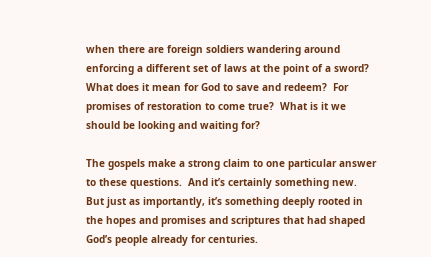when there are foreign soldiers wandering around enforcing a different set of laws at the point of a sword?  What does it mean for God to save and redeem?  For promises of restoration to come true?  What is it we should be looking and waiting for?

The gospels make a strong claim to one particular answer to these questions.  And it’s certainly something new.  But just as importantly, it’s something deeply rooted in the hopes and promises and scriptures that had shaped God’s people already for centuries.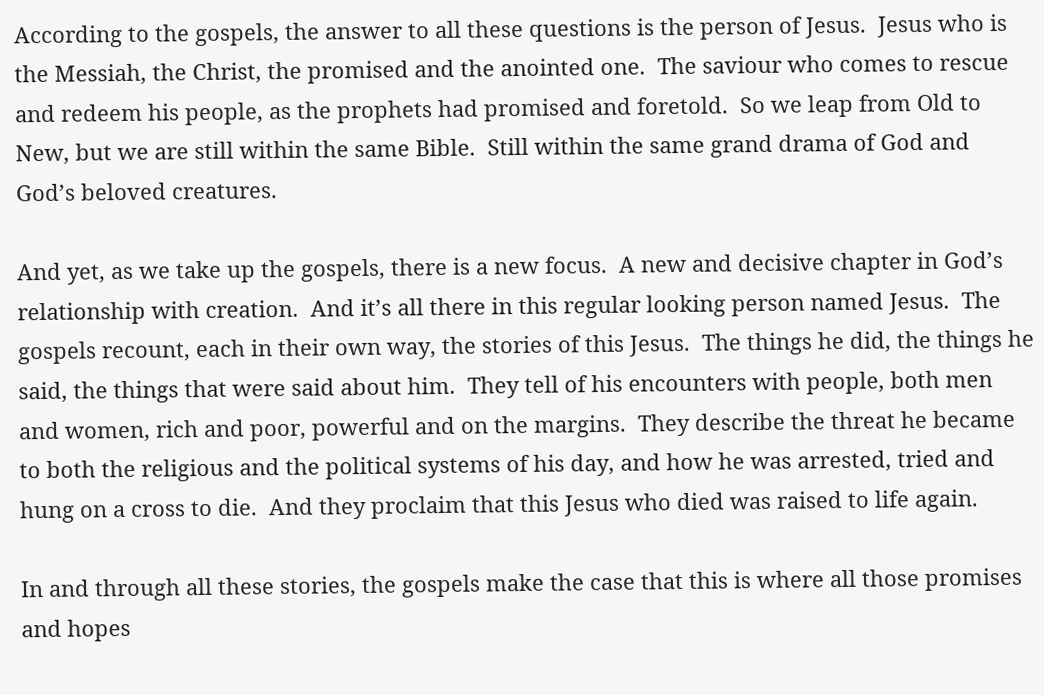According to the gospels, the answer to all these questions is the person of Jesus.  Jesus who is the Messiah, the Christ, the promised and the anointed one.  The saviour who comes to rescue and redeem his people, as the prophets had promised and foretold.  So we leap from Old to New, but we are still within the same Bible.  Still within the same grand drama of God and God’s beloved creatures.

And yet, as we take up the gospels, there is a new focus.  A new and decisive chapter in God’s relationship with creation.  And it’s all there in this regular looking person named Jesus.  The gospels recount, each in their own way, the stories of this Jesus.  The things he did, the things he said, the things that were said about him.  They tell of his encounters with people, both men and women, rich and poor, powerful and on the margins.  They describe the threat he became to both the religious and the political systems of his day, and how he was arrested, tried and hung on a cross to die.  And they proclaim that this Jesus who died was raised to life again.

In and through all these stories, the gospels make the case that this is where all those promises and hopes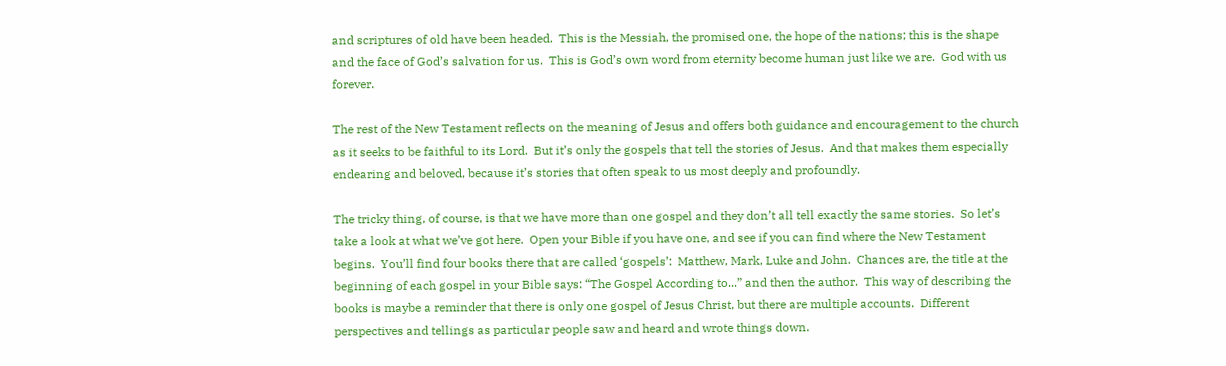and scriptures of old have been headed.  This is the Messiah, the promised one, the hope of the nations; this is the shape and the face of God’s salvation for us.  This is God’s own word from eternity become human just like we are.  God with us forever.

The rest of the New Testament reflects on the meaning of Jesus and offers both guidance and encouragement to the church as it seeks to be faithful to its Lord.  But it’s only the gospels that tell the stories of Jesus.  And that makes them especially endearing and beloved, because it’s stories that often speak to us most deeply and profoundly.

The tricky thing, of course, is that we have more than one gospel and they don’t all tell exactly the same stories.  So let’s take a look at what we’ve got here.  Open your Bible if you have one, and see if you can find where the New Testament begins.  You’ll find four books there that are called ‘gospels’:  Matthew, Mark, Luke and John.  Chances are, the title at the beginning of each gospel in your Bible says: “The Gospel According to...” and then the author.  This way of describing the books is maybe a reminder that there is only one gospel of Jesus Christ, but there are multiple accounts.  Different perspectives and tellings as particular people saw and heard and wrote things down.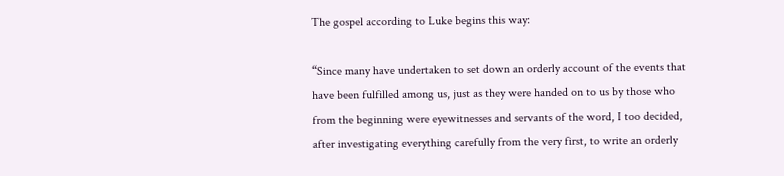The gospel according to Luke begins this way:

“Since many have undertaken to set down an orderly account of the events that have been fulfilled among us, just as they were handed on to us by those who from the beginning were eyewitnesses and servants of the word, I too decided, after investigating everything carefully from the very first, to write an orderly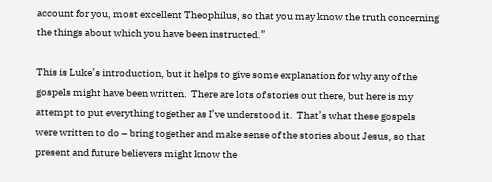account for you, most excellent Theophilus, so that you may know the truth concerning the things about which you have been instructed.”

This is Luke’s introduction, but it helps to give some explanation for why any of the gospels might have been written.  There are lots of stories out there, but here is my attempt to put everything together as I’ve understood it.  That’s what these gospels were written to do – bring together and make sense of the stories about Jesus, so that present and future believers might know the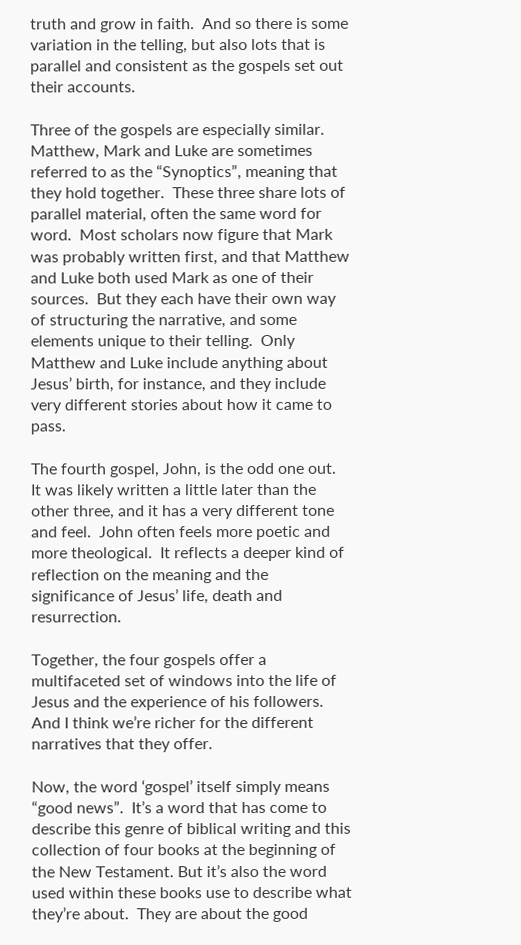truth and grow in faith.  And so there is some variation in the telling, but also lots that is parallel and consistent as the gospels set out their accounts.

Three of the gospels are especially similar.  Matthew, Mark and Luke are sometimes referred to as the “Synoptics”, meaning that they hold together.  These three share lots of parallel material, often the same word for word.  Most scholars now figure that Mark was probably written first, and that Matthew and Luke both used Mark as one of their sources.  But they each have their own way of structuring the narrative, and some elements unique to their telling.  Only Matthew and Luke include anything about Jesus’ birth, for instance, and they include very different stories about how it came to pass.

The fourth gospel, John, is the odd one out.  It was likely written a little later than the other three, and it has a very different tone and feel.  John often feels more poetic and more theological.  It reflects a deeper kind of reflection on the meaning and the significance of Jesus’ life, death and resurrection.

Together, the four gospels offer a multifaceted set of windows into the life of Jesus and the experience of his followers.  And I think we’re richer for the different narratives that they offer.

Now, the word ‘gospel’ itself simply means “good news”.  It’s a word that has come to describe this genre of biblical writing and this collection of four books at the beginning of the New Testament. But it’s also the word used within these books use to describe what they’re about.  They are about the good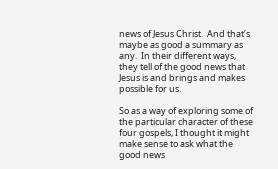news of Jesus Christ.  And that’s maybe as good a summary as any.  In their different ways, they tell of the good news that Jesus is and brings and makes possible for us.

So as a way of exploring some of the particular character of these four gospels, I thought it might make sense to ask what the good news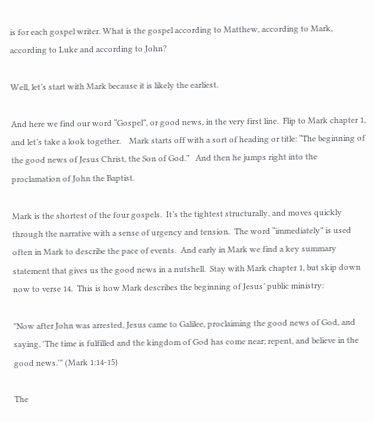is for each gospel writer. What is the gospel according to Matthew, according to Mark, according to Luke and according to John?

Well, let’s start with Mark because it is likely the earliest.

And here we find our word “Gospel”, or good news, in the very first line.  Flip to Mark chapter 1, and let’s take a look together.    Mark starts off with a sort of heading or title: “The beginning of the good news of Jesus Christ, the Son of God.”   And then he jumps right into the proclamation of John the Baptist.

Mark is the shortest of the four gospels.  It’s the tightest structurally, and moves quickly through the narrative with a sense of urgency and tension.  The word “immediately” is used often in Mark to describe the pace of events.  And early in Mark we find a key summary statement that gives us the good news in a nutshell.  Stay with Mark chapter 1, but skip down now to verse 14.  This is how Mark describes the beginning of Jesus’ public ministry:

"Now after John was arrested, Jesus came to Galilee, proclaiming the good news of God, and saying, 'The time is fulfilled and the kingdom of God has come near; repent, and believe in the good news.'" (Mark 1:14-15)

The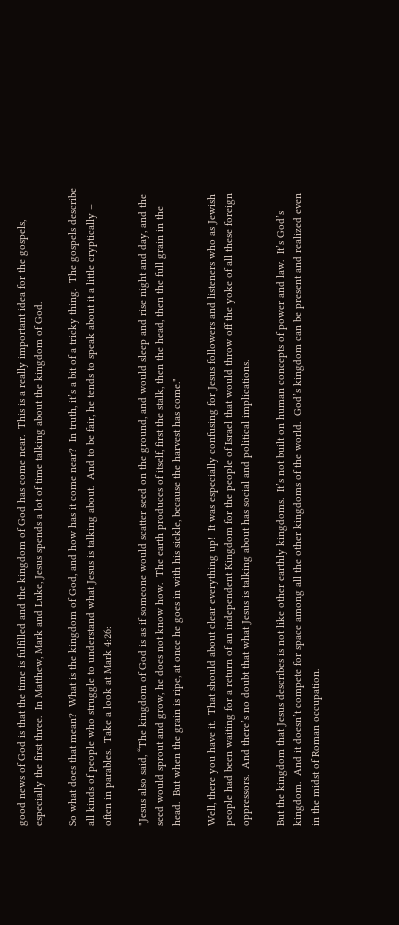good news of God is that the time is fulfilled and the kingdom of God has come near.  This is a really important idea for the gospels, especially the first three.  In Matthew, Mark and Luke, Jesus spends a lot of time talking about the kingdom of God.

So what does that mean?  What is the kingdom of God, and how has it come near?  In truth, it’s a bit of a tricky thing.  The gospels describe all kinds of people who struggle to understand what Jesus is talking about.  And to be fair, he tends to speak about it a little cryptically – often in parables.  Take a look at Mark 4:26:

"Jesus also said, “The kingdom of God is as if someone would scatter seed on the ground, and would sleep and rise night and day, and the seed would sprout and grow, he does not know how.  The earth produces of itself, first the stalk, then the head, then the full grain in the head.  But when the grain is ripe, at once he goes in with his sickle, because the harvest has come."

Well, there you have it.  That should about clear everything up!  It was especially confusing for Jesus followers and listeners who as Jewish people had been waiting for a return of an independent Kingdom for the people of Israel that would throw off the yoke of all these foreign oppressors.  And there’s no doubt that what Jesus is talking about has social and political implications.

But the kingdom that Jesus describes is not like other earthly kingdoms.  It’s not built on human concepts of power and law.  It’s God’s kingdom.  And it doesn’t compete for space among all the other kingdoms of the world.  God’s kingdom can be present and realized even in the midst of Roman occupation.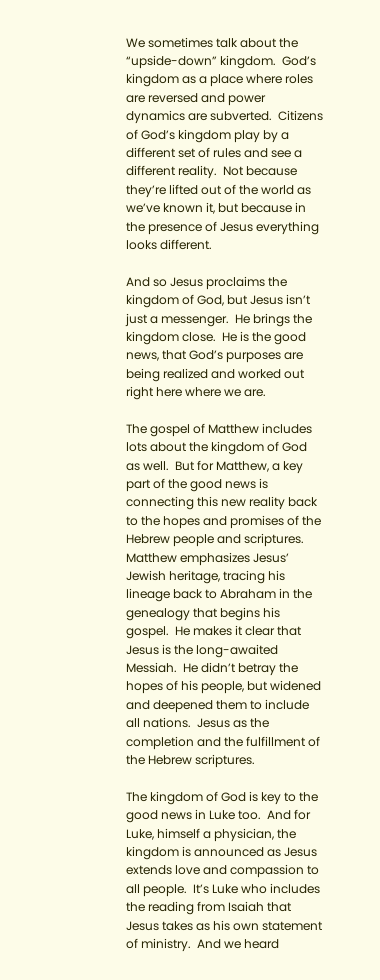We sometimes talk about the “upside-down” kingdom.  God’s kingdom as a place where roles are reversed and power dynamics are subverted.  Citizens of God’s kingdom play by a different set of rules and see a different reality.  Not because they’re lifted out of the world as we’ve known it, but because in the presence of Jesus everything looks different.

And so Jesus proclaims the kingdom of God, but Jesus isn’t just a messenger.  He brings the kingdom close.  He is the good news, that God’s purposes are being realized and worked out right here where we are.

The gospel of Matthew includes lots about the kingdom of God as well.  But for Matthew, a key part of the good news is connecting this new reality back to the hopes and promises of the Hebrew people and scriptures.  Matthew emphasizes Jesus’ Jewish heritage, tracing his lineage back to Abraham in the genealogy that begins his gospel.  He makes it clear that Jesus is the long-awaited Messiah.  He didn’t betray the hopes of his people, but widened and deepened them to include all nations.  Jesus as the completion and the fulfillment of the Hebrew scriptures.

The kingdom of God is key to the good news in Luke too.  And for Luke, himself a physician, the kingdom is announced as Jesus extends love and compassion to all people.  It’s Luke who includes the reading from Isaiah that Jesus takes as his own statement of ministry.  And we heard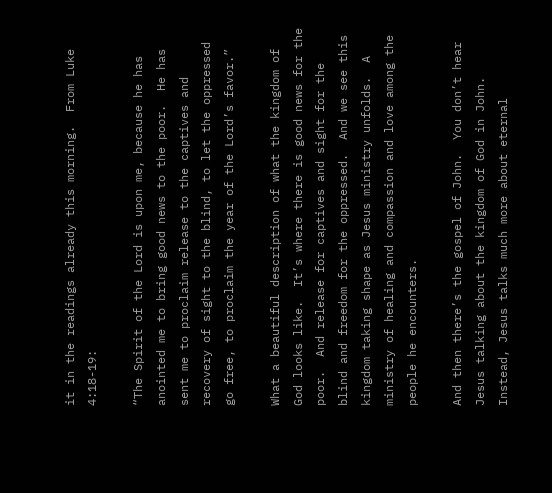it in the readings already this morning.  From Luke 4:18-19:

“The Spirit of the Lord is upon me, because he has anointed me to bring good news to the poor.  He has sent me to proclaim release to the captives and recovery of sight to the blind, to let the oppressed go free, to proclaim the year of the Lord’s favor.”

What a beautiful description of what the kingdom of God looks like.  It’s where there is good news for the poor.  And release for captives and sight for the blind and freedom for the oppressed.  And we see this kingdom taking shape as Jesus ministry unfolds.  A ministry of healing and compassion and love among the people he encounters.

And then there’s the gospel of John.  You don’t hear Jesus talking about the kingdom of God in John.  Instead, Jesus talks much more about eternal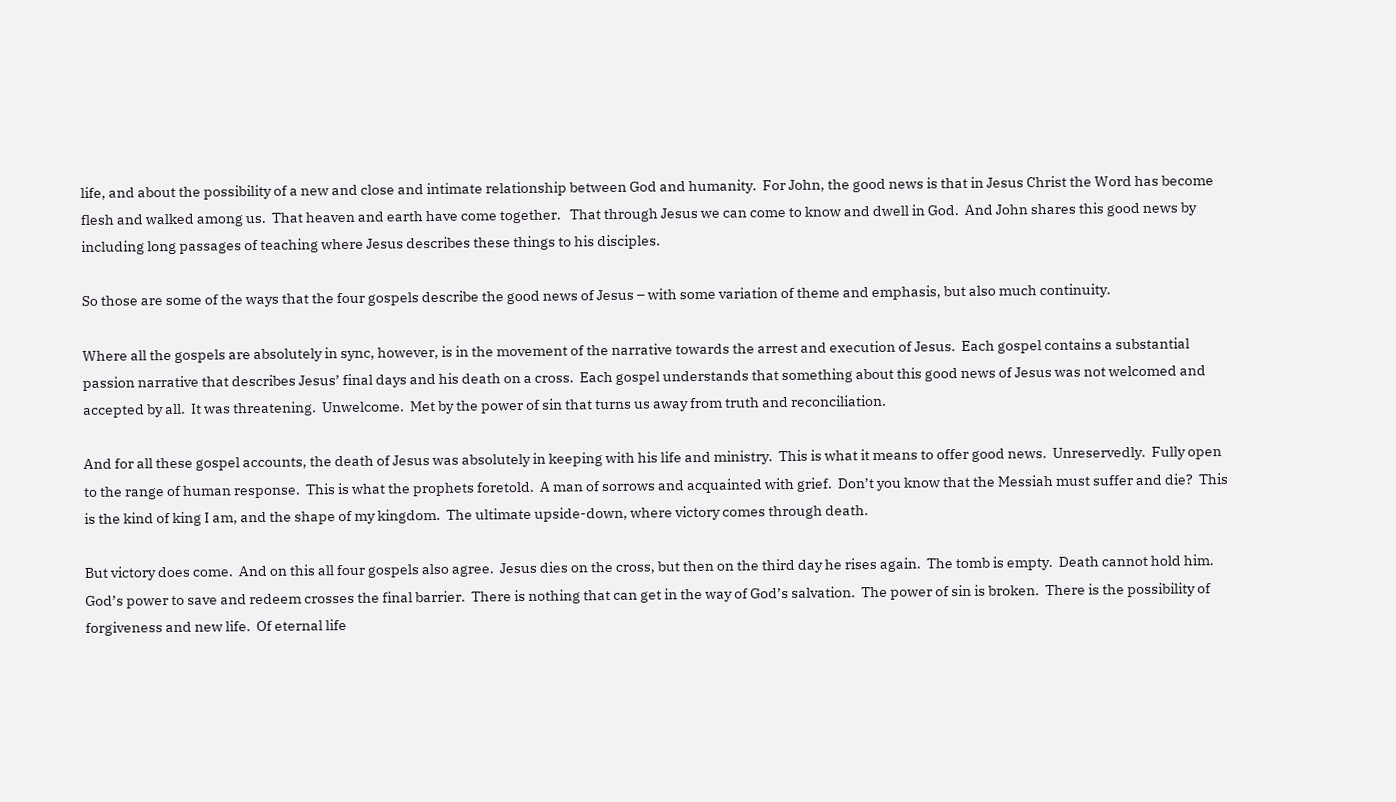life, and about the possibility of a new and close and intimate relationship between God and humanity.  For John, the good news is that in Jesus Christ the Word has become flesh and walked among us.  That heaven and earth have come together.   That through Jesus we can come to know and dwell in God.  And John shares this good news by including long passages of teaching where Jesus describes these things to his disciples.

So those are some of the ways that the four gospels describe the good news of Jesus – with some variation of theme and emphasis, but also much continuity.

Where all the gospels are absolutely in sync, however, is in the movement of the narrative towards the arrest and execution of Jesus.  Each gospel contains a substantial passion narrative that describes Jesus’ final days and his death on a cross.  Each gospel understands that something about this good news of Jesus was not welcomed and accepted by all.  It was threatening.  Unwelcome.  Met by the power of sin that turns us away from truth and reconciliation.

And for all these gospel accounts, the death of Jesus was absolutely in keeping with his life and ministry.  This is what it means to offer good news.  Unreservedly.  Fully open to the range of human response.  This is what the prophets foretold.  A man of sorrows and acquainted with grief.  Don’t you know that the Messiah must suffer and die?  This is the kind of king I am, and the shape of my kingdom.  The ultimate upside-down, where victory comes through death.

But victory does come.  And on this all four gospels also agree.  Jesus dies on the cross, but then on the third day he rises again.  The tomb is empty.  Death cannot hold him.  God’s power to save and redeem crosses the final barrier.  There is nothing that can get in the way of God’s salvation.  The power of sin is broken.  There is the possibility of forgiveness and new life.  Of eternal life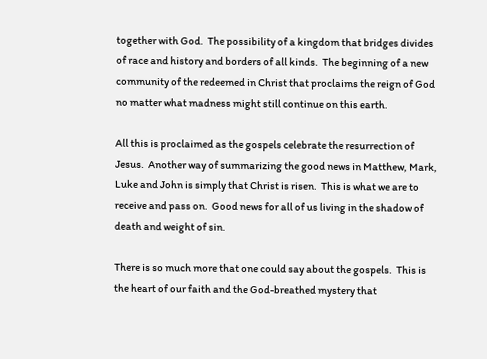together with God.  The possibility of a kingdom that bridges divides of race and history and borders of all kinds.  The beginning of a new community of the redeemed in Christ that proclaims the reign of God no matter what madness might still continue on this earth.

All this is proclaimed as the gospels celebrate the resurrection of Jesus.  Another way of summarizing the good news in Matthew, Mark, Luke and John is simply that Christ is risen.  This is what we are to receive and pass on.  Good news for all of us living in the shadow of death and weight of sin.

There is so much more that one could say about the gospels.  This is the heart of our faith and the God-breathed mystery that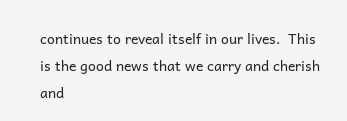continues to reveal itself in our lives.  This is the good news that we carry and cherish and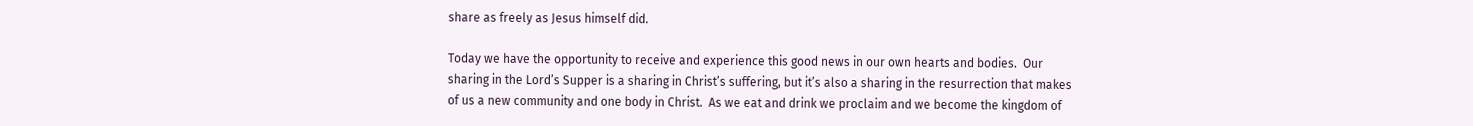share as freely as Jesus himself did.

Today we have the opportunity to receive and experience this good news in our own hearts and bodies.  Our sharing in the Lord’s Supper is a sharing in Christ’s suffering, but it’s also a sharing in the resurrection that makes of us a new community and one body in Christ.  As we eat and drink we proclaim and we become the kingdom of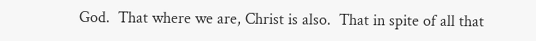God.  That where we are, Christ is also.  That in spite of all that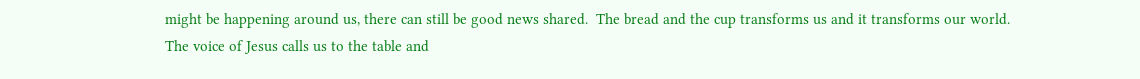might be happening around us, there can still be good news shared.  The bread and the cup transforms us and it transforms our world.  The voice of Jesus calls us to the table and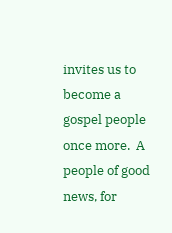invites us to become a gospel people once more.  A people of good news, for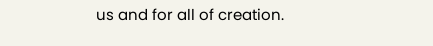us and for all of creation.